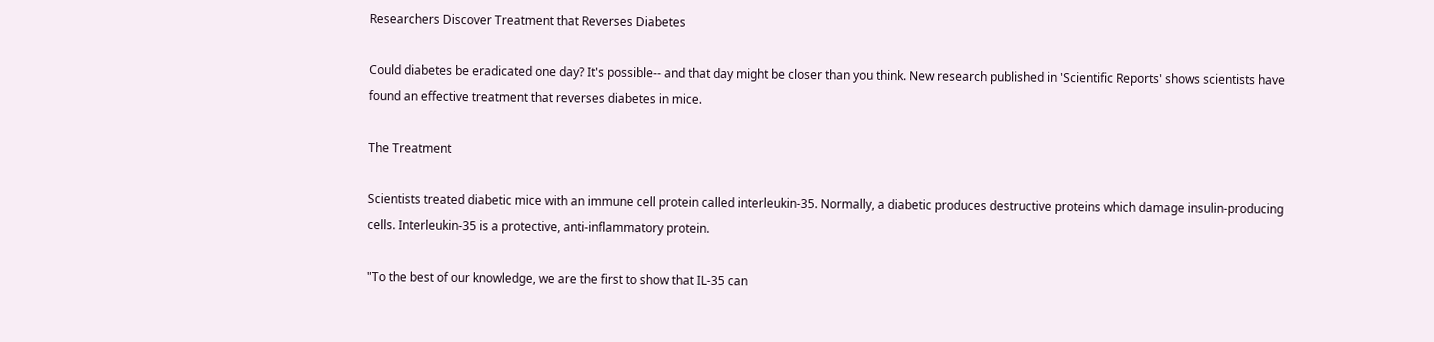Researchers Discover Treatment that Reverses Diabetes

Could diabetes be eradicated one day? It's possible-- and that day might be closer than you think. New research published in 'Scientific Reports' shows scientists have found an effective treatment that reverses diabetes in mice.

The Treatment

Scientists treated diabetic mice with an immune cell protein called interleukin-35. Normally, a diabetic produces destructive proteins which damage insulin-producing cells. Interleukin-35 is a protective, anti-inflammatory protein.

"To the best of our knowledge, we are the first to show that IL-35 can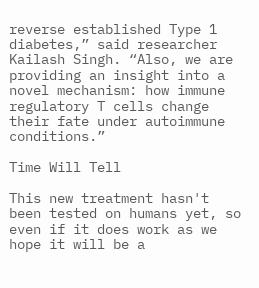reverse established Type 1 diabetes,” said researcher Kailash Singh. “Also, we are providing an insight into a novel mechanism: how immune regulatory T cells change their fate under autoimmune conditions.”

Time Will Tell

This new treatment hasn't been tested on humans yet, so even if it does work as we hope it will be a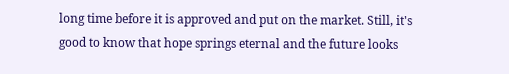long time before it is approved and put on the market. Still, it's good to know that hope springs eternal and the future looks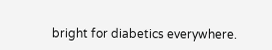bright for diabetics everywhere.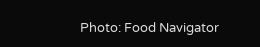Photo: Food Navigator